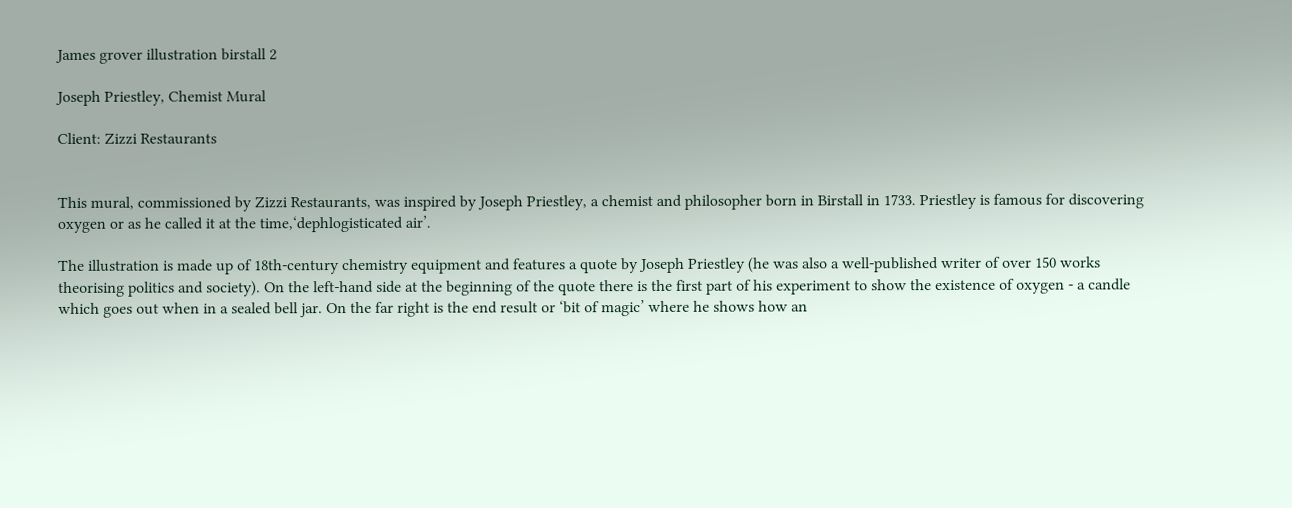James grover illustration birstall 2

Joseph Priestley, Chemist Mural

Client: Zizzi Restaurants


This mural, commissioned by Zizzi Restaurants, was inspired by Joseph Priestley, a chemist and philosopher born in Birstall in 1733. Priestley is famous for discovering oxygen or as he called it at the time,‘dephlogisticated air’.

The illustration is made up of 18th-century chemistry equipment and features a quote by Joseph Priestley (he was also a well-published writer of over 150 works theorising politics and society). On the left-hand side at the beginning of the quote there is the first part of his experiment to show the existence of oxygen - a candle which goes out when in a sealed bell jar. On the far right is the end result or ‘bit of magic’ where he shows how an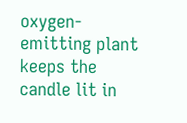oxygen-emitting plant keeps the candle lit in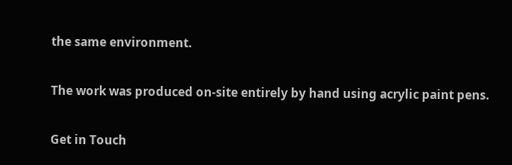the same environment.

The work was produced on-site entirely by hand using acrylic paint pens.

Get in Touch